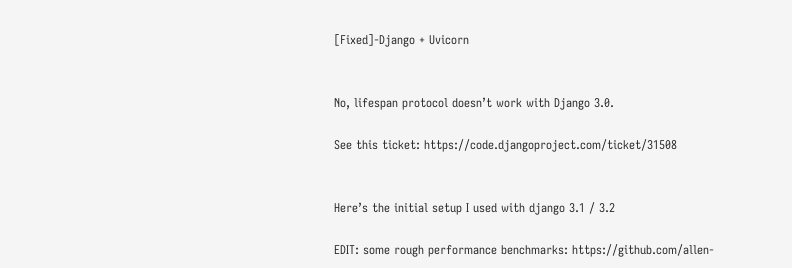[Fixed]-Django + Uvicorn


No, lifespan protocol doesn’t work with Django 3.0.

See this ticket: https://code.djangoproject.com/ticket/31508


Here’s the initial setup I used with django 3.1 / 3.2

EDIT: some rough performance benchmarks: https://github.com/allen-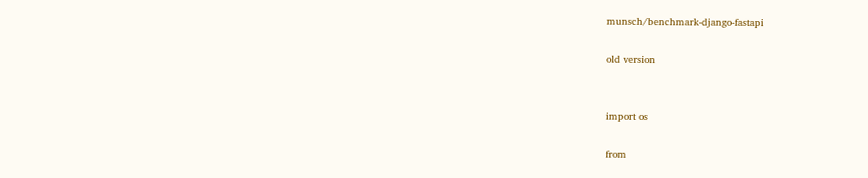munsch/benchmark-django-fastapi

old version


import os

from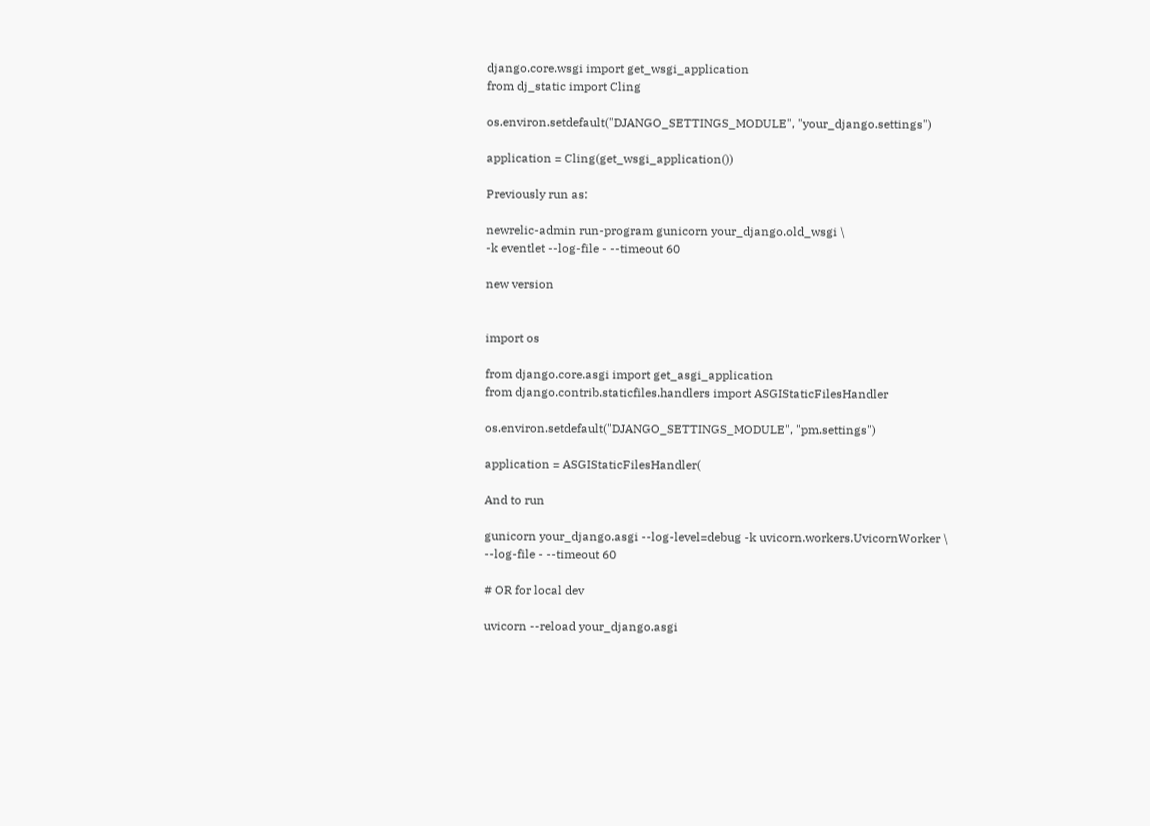django.core.wsgi import get_wsgi_application
from dj_static import Cling

os.environ.setdefault("DJANGO_SETTINGS_MODULE", "your_django.settings")

application = Cling(get_wsgi_application())

Previously run as:

newrelic-admin run-program gunicorn your_django.old_wsgi \
-k eventlet --log-file - --timeout 60

new version


import os

from django.core.asgi import get_asgi_application
from django.contrib.staticfiles.handlers import ASGIStaticFilesHandler

os.environ.setdefault("DJANGO_SETTINGS_MODULE", "pm.settings")

application = ASGIStaticFilesHandler(

And to run

gunicorn your_django.asgi --log-level=debug -k uvicorn.workers.UvicornWorker \
--log-file - --timeout 60

# OR for local dev

uvicorn --reload your_django.asgi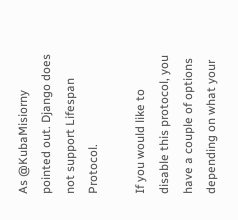As @KubaMisiorny pointed out. Django does not support Lifespan Protocol.

If you would like to disable this protocol, you have a couple of options depending on what your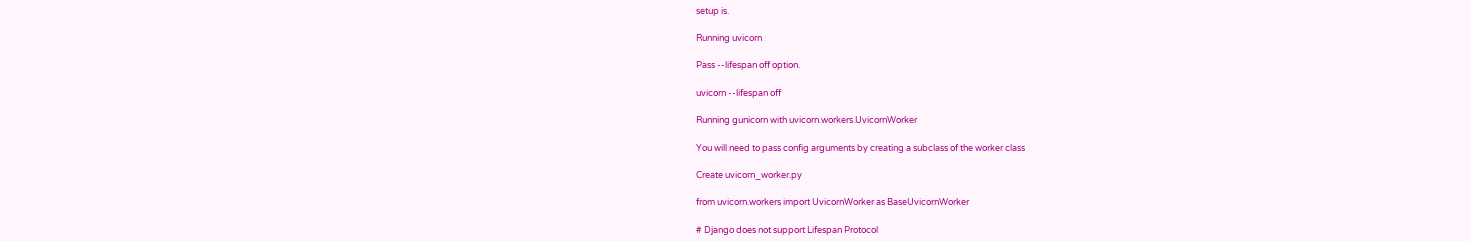setup is.

Running uvicorn

Pass --lifespan off option.

uvicorn --lifespan off

Running gunicorn with uvicorn.workers.UvicornWorker

You will need to pass config arguments by creating a subclass of the worker class

Create uvicorn_worker.py

from uvicorn.workers import UvicornWorker as BaseUvicornWorker

# Django does not support Lifespan Protocol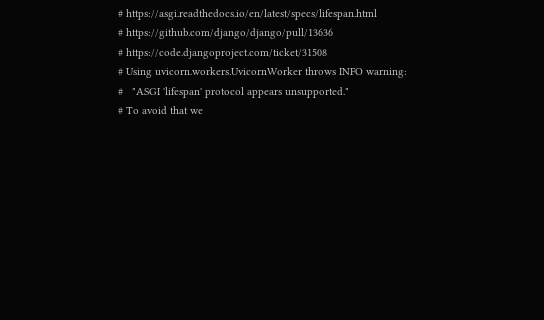# https://asgi.readthedocs.io/en/latest/specs/lifespan.html
# https://github.com/django/django/pull/13636
# https://code.djangoproject.com/ticket/31508
# Using uvicorn.workers.UvicornWorker throws INFO warning:
#   "ASGI 'lifespan' protocol appears unsupported."
# To avoid that we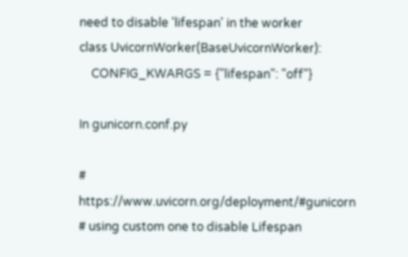need to disable 'lifespan' in the worker
class UvicornWorker(BaseUvicornWorker):
    CONFIG_KWARGS = {"lifespan": "off"}

In gunicorn.conf.py

# https://www.uvicorn.org/deployment/#gunicorn
# using custom one to disable Lifespan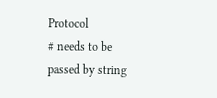Protocol
# needs to be passed by string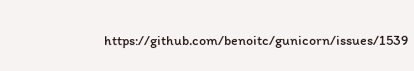https://github.com/benoitc/gunicorn/issues/1539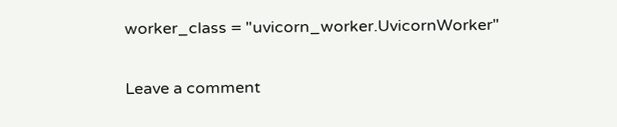worker_class = "uvicorn_worker.UvicornWorker"

Leave a comment